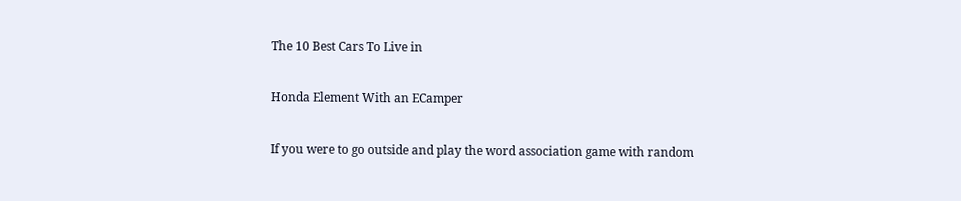The 10 Best Cars To Live in

Honda Element With an ECamper

If you were to go outside and play the word association game with random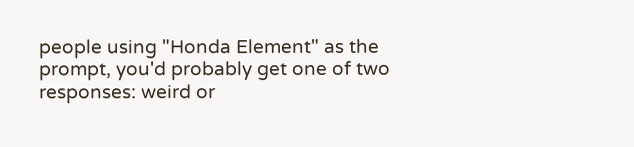people using "Honda Element" as the prompt, you'd probably get one of two responses: weird or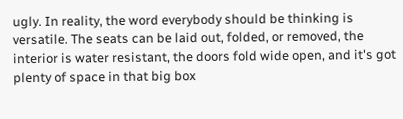ugly. In reality, the word everybody should be thinking is versatile. The seats can be laid out, folded, or removed, the interior is water resistant, the doors fold wide open, and it's got plenty of space in that big box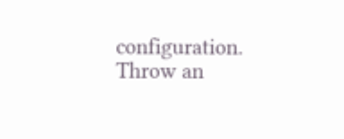configuration. Throw an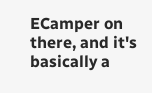ECamper on there, and it's basically a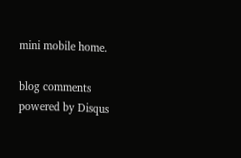mini mobile home.

blog comments powered by Disqus